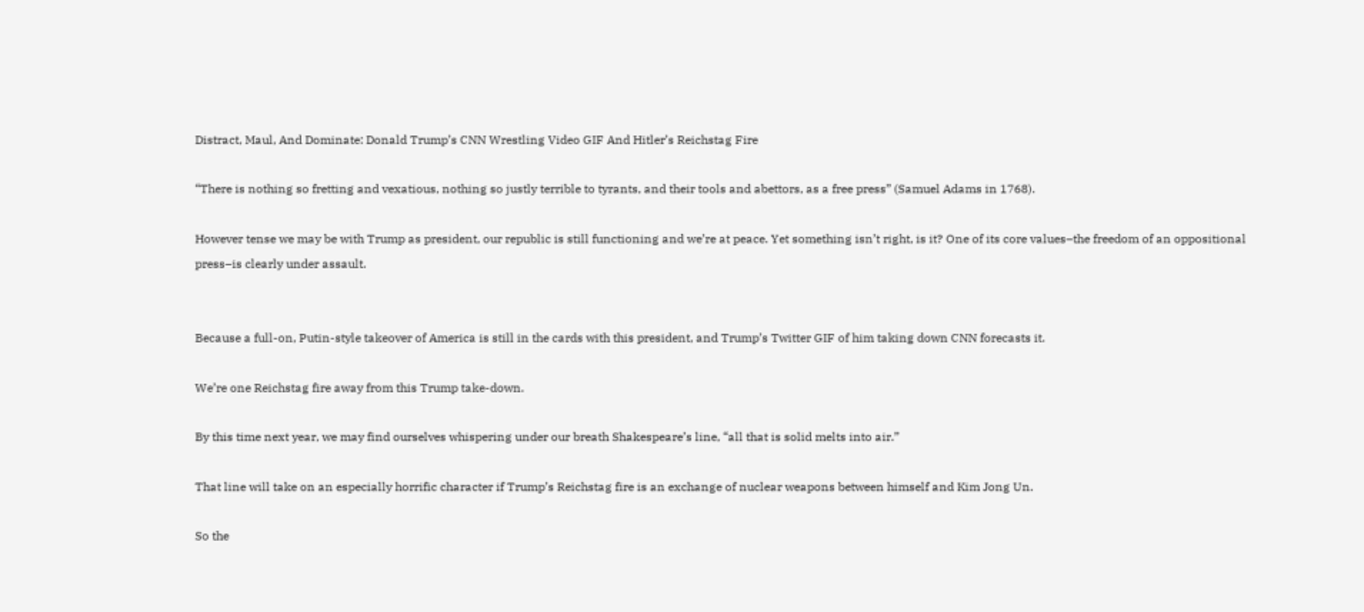Distract, Maul, And Dominate: Donald Trump’s CNN Wrestling Video GIF And Hitler’s Reichstag Fire

“There is nothing so fretting and vexatious, nothing so justly terrible to tyrants, and their tools and abettors, as a free press” (Samuel Adams in 1768).

However tense we may be with Trump as president, our republic is still functioning and we’re at peace. Yet something isn’t right, is it? One of its core values–the freedom of an oppositional press–is clearly under assault.


Because a full-on, Putin-style takeover of America is still in the cards with this president, and Trump’s Twitter GIF of him taking down CNN forecasts it.

We’re one Reichstag fire away from this Trump take-down.

By this time next year, we may find ourselves whispering under our breath Shakespeare’s line, “all that is solid melts into air.”

That line will take on an especially horrific character if Trump’s Reichstag fire is an exchange of nuclear weapons between himself and Kim Jong Un.

So the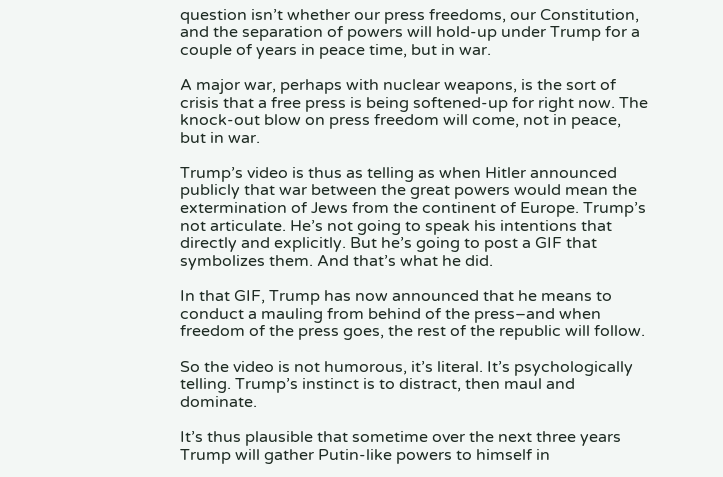question isn’t whether our press freedoms, our Constitution, and the separation of powers will hold-up under Trump for a couple of years in peace time, but in war.

A major war, perhaps with nuclear weapons, is the sort of crisis that a free press is being softened-up for right now. The knock-out blow on press freedom will come, not in peace, but in war.

Trump’s video is thus as telling as when Hitler announced publicly that war between the great powers would mean the extermination of Jews from the continent of Europe. Trump’s not articulate. He’s not going to speak his intentions that directly and explicitly. But he’s going to post a GIF that symbolizes them. And that’s what he did.

In that GIF, Trump has now announced that he means to conduct a mauling from behind of the press–and when freedom of the press goes, the rest of the republic will follow.

So the video is not humorous, it’s literal. It’s psychologically telling. Trump’s instinct is to distract, then maul and dominate.

It’s thus plausible that sometime over the next three years Trump will gather Putin-like powers to himself in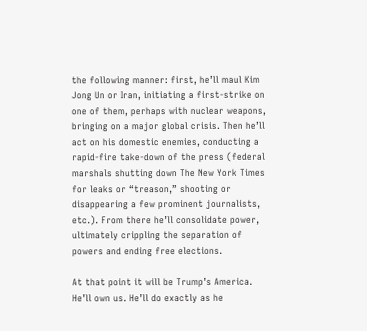the following manner: first, he’ll maul Kim Jong Un or Iran, initiating a first-strike on one of them, perhaps with nuclear weapons, bringing on a major global crisis. Then he’ll act on his domestic enemies, conducting a rapid-fire take-down of the press (federal marshals shutting down The New York Times for leaks or “treason,” shooting or disappearing a few prominent journalists, etc.). From there he’ll consolidate power, ultimately crippling the separation of powers and ending free elections.

At that point it will be Trump’s America. He’ll own us. He’ll do exactly as he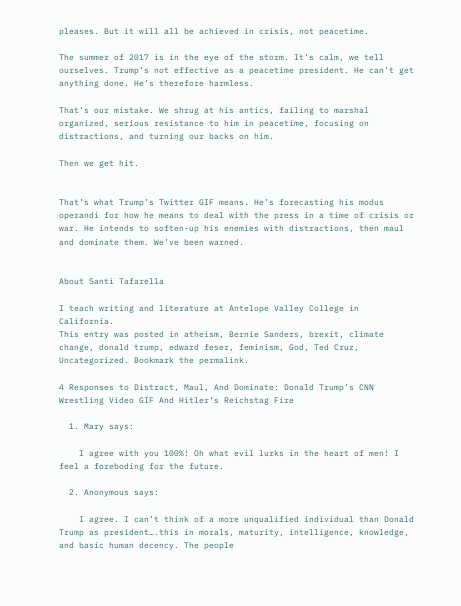pleases. But it will all be achieved in crisis, not peacetime.

The summer of 2017 is in the eye of the storm. It’s calm, we tell ourselves. Trump’s not effective as a peacetime president. He can’t get anything done. He’s therefore harmless.

That’s our mistake. We shrug at his antics, failing to marshal organized, serious resistance to him in peacetime, focusing on distractions, and turning our backs on him.

Then we get hit.


That’s what Trump’s Twitter GIF means. He’s forecasting his modus operandi for how he means to deal with the press in a time of crisis or war. He intends to soften-up his enemies with distractions, then maul and dominate them. We’ve been warned.


About Santi Tafarella

I teach writing and literature at Antelope Valley College in California.
This entry was posted in atheism, Bernie Sanders, brexit, climate change, donald trump, edward feser, feminism, God, Ted Cruz, Uncategorized. Bookmark the permalink.

4 Responses to Distract, Maul, And Dominate: Donald Trump’s CNN Wrestling Video GIF And Hitler’s Reichstag Fire

  1. Mary says:

    I agree with you 100%! Oh what evil lurks in the heart of men! I feel a foreboding for the future.

  2. Anonymous says:

    I agree. I can’t think of a more unqualified individual than Donald Trump as president….this in morals, maturity, intelligence, knowledge, and basic human decency. The people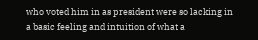who voted him in as president were so lacking in a basic feeling and intuition of what a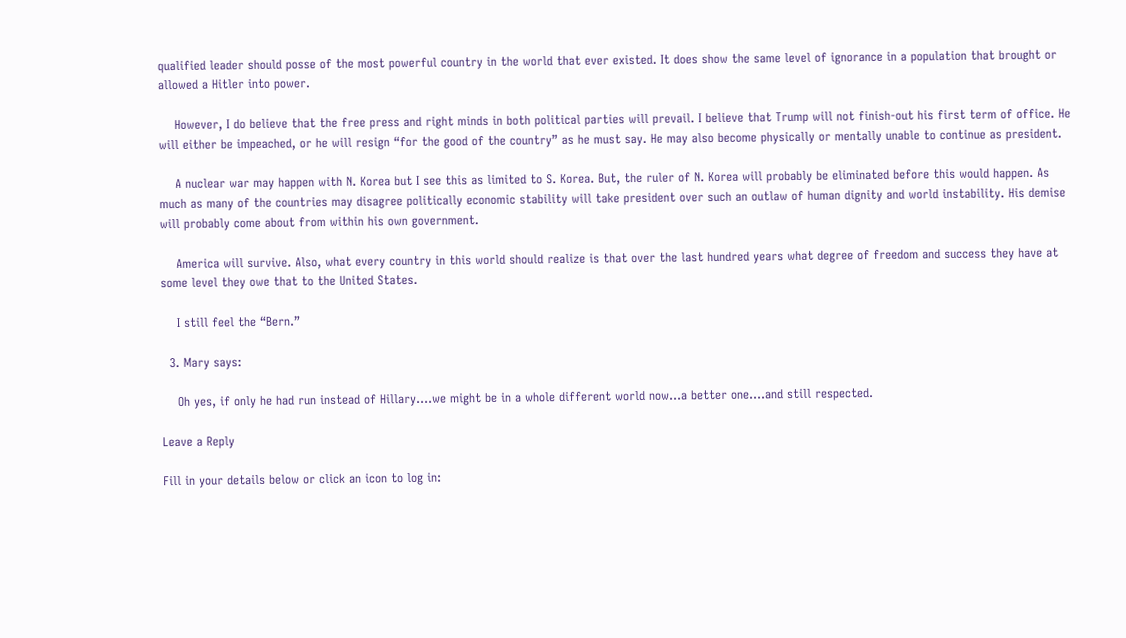qualified leader should posse of the most powerful country in the world that ever existed. It does show the same level of ignorance in a population that brought or allowed a Hitler into power.

    However, I do believe that the free press and right minds in both political parties will prevail. I believe that Trump will not finish-out his first term of office. He will either be impeached, or he will resign “for the good of the country” as he must say. He may also become physically or mentally unable to continue as president.

    A nuclear war may happen with N. Korea but I see this as limited to S. Korea. But, the ruler of N. Korea will probably be eliminated before this would happen. As much as many of the countries may disagree politically economic stability will take president over such an outlaw of human dignity and world instability. His demise will probably come about from within his own government.

    America will survive. Also, what every country in this world should realize is that over the last hundred years what degree of freedom and success they have at some level they owe that to the United States.

    I still feel the “Bern.”

  3. Mary says:

    Oh yes, if only he had run instead of Hillary….we might be in a whole different world now…a better one….and still respected.

Leave a Reply

Fill in your details below or click an icon to log in: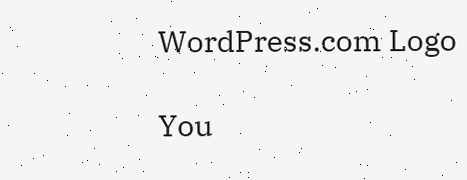WordPress.com Logo

You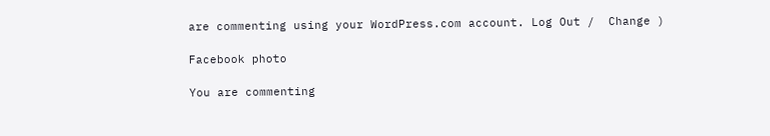are commenting using your WordPress.com account. Log Out /  Change )

Facebook photo

You are commenting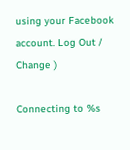using your Facebook account. Log Out /  Change )

Connecting to %s